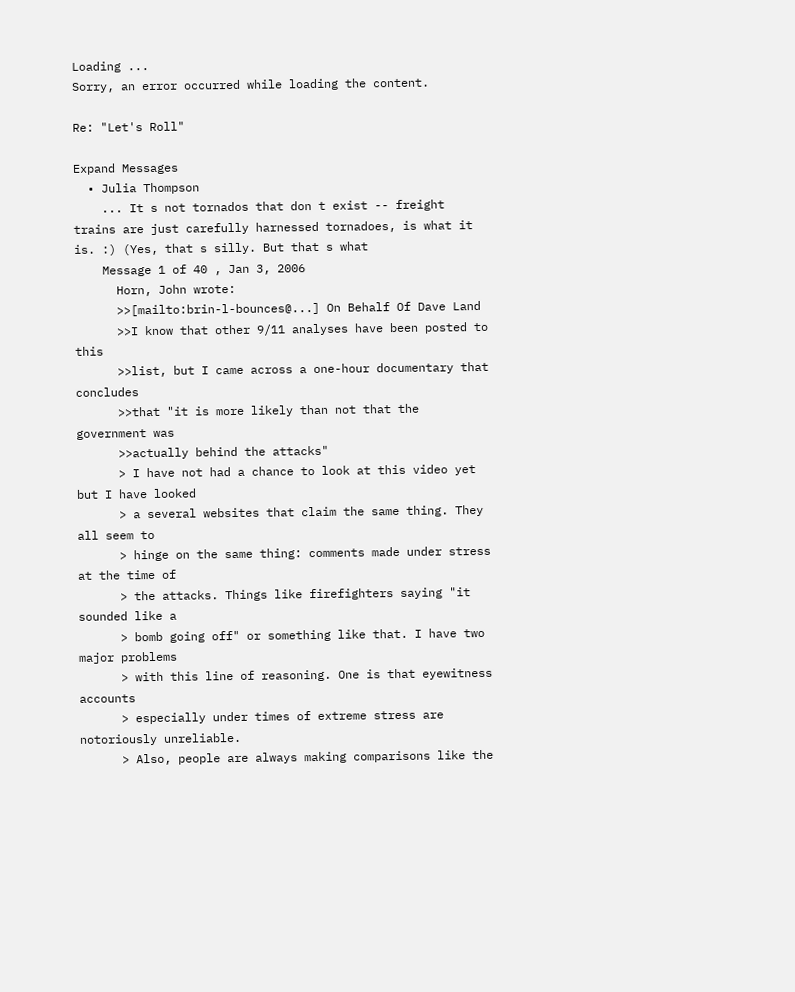Loading ...
Sorry, an error occurred while loading the content.

Re: "Let's Roll"

Expand Messages
  • Julia Thompson
    ... It s not tornados that don t exist -- freight trains are just carefully harnessed tornadoes, is what it is. :) (Yes, that s silly. But that s what
    Message 1 of 40 , Jan 3, 2006
      Horn, John wrote:
      >>[mailto:brin-l-bounces@...] On Behalf Of Dave Land
      >>I know that other 9/11 analyses have been posted to this
      >>list, but I came across a one-hour documentary that concludes
      >>that "it is more likely than not that the government was
      >>actually behind the attacks"
      > I have not had a chance to look at this video yet but I have looked
      > a several websites that claim the same thing. They all seem to
      > hinge on the same thing: comments made under stress at the time of
      > the attacks. Things like firefighters saying "it sounded like a
      > bomb going off" or something like that. I have two major problems
      > with this line of reasoning. One is that eyewitness accounts
      > especially under times of extreme stress are notoriously unreliable.
      > Also, people are always making comparisons like the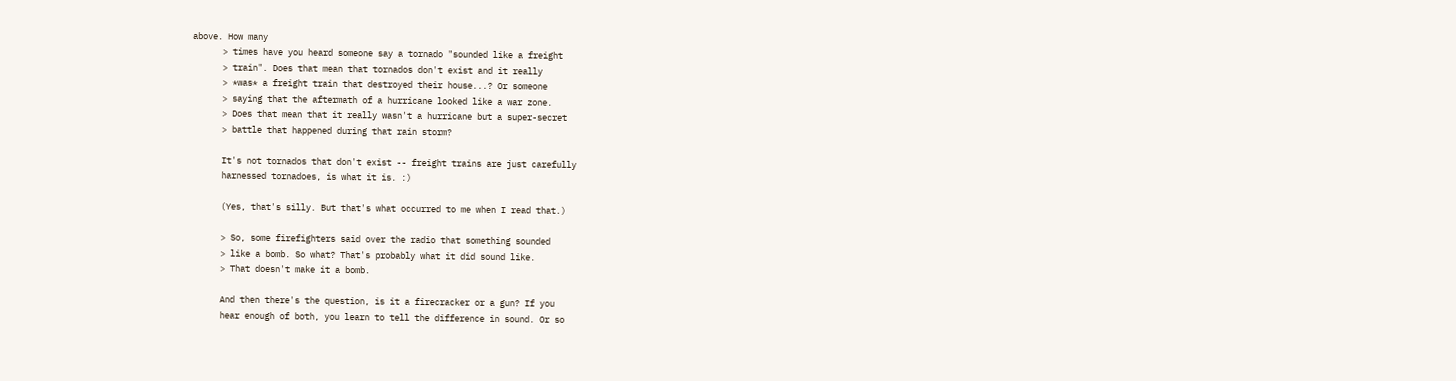above. How many
      > times have you heard someone say a tornado "sounded like a freight
      > train". Does that mean that tornados don't exist and it really
      > *was* a freight train that destroyed their house...? Or someone
      > saying that the aftermath of a hurricane looked like a war zone.
      > Does that mean that it really wasn't a hurricane but a super-secret
      > battle that happened during that rain storm?

      It's not tornados that don't exist -- freight trains are just carefully
      harnessed tornadoes, is what it is. :)

      (Yes, that's silly. But that's what occurred to me when I read that.)

      > So, some firefighters said over the radio that something sounded
      > like a bomb. So what? That's probably what it did sound like.
      > That doesn't make it a bomb.

      And then there's the question, is it a firecracker or a gun? If you
      hear enough of both, you learn to tell the difference in sound. Or so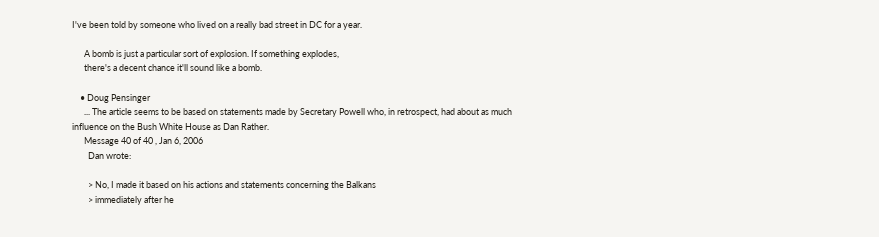I've been told by someone who lived on a really bad street in DC for a year.

      A bomb is just a particular sort of explosion. If something explodes,
      there's a decent chance it'll sound like a bomb.

    • Doug Pensinger
      ... The article seems to be based on statements made by Secretary Powell who, in retrospect, had about as much influence on the Bush White House as Dan Rather.
      Message 40 of 40 , Jan 6, 2006
        Dan wrote:

        > No, I made it based on his actions and statements concerning the Balkans
        > immediately after he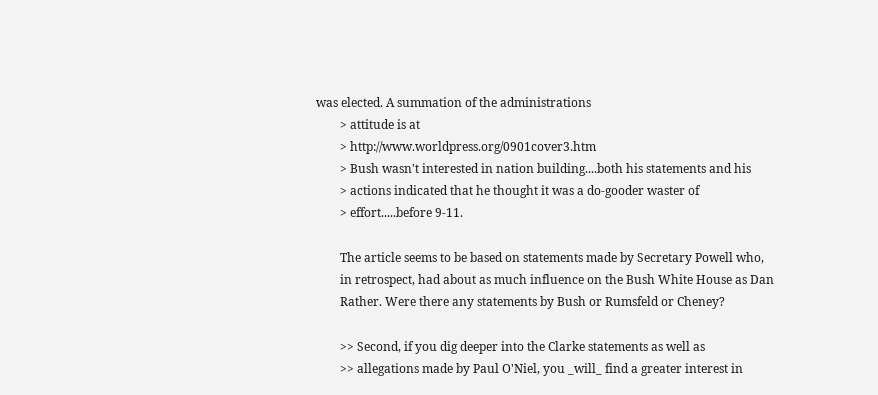was elected. A summation of the administrations
        > attitude is at
        > http://www.worldpress.org/0901cover3.htm
        > Bush wasn't interested in nation building....both his statements and his
        > actions indicated that he thought it was a do-gooder waster of
        > effort.....before 9-11.

        The article seems to be based on statements made by Secretary Powell who,
        in retrospect, had about as much influence on the Bush White House as Dan
        Rather. Were there any statements by Bush or Rumsfeld or Cheney?

        >> Second, if you dig deeper into the Clarke statements as well as
        >> allegations made by Paul O'Niel, you _will_ find a greater interest in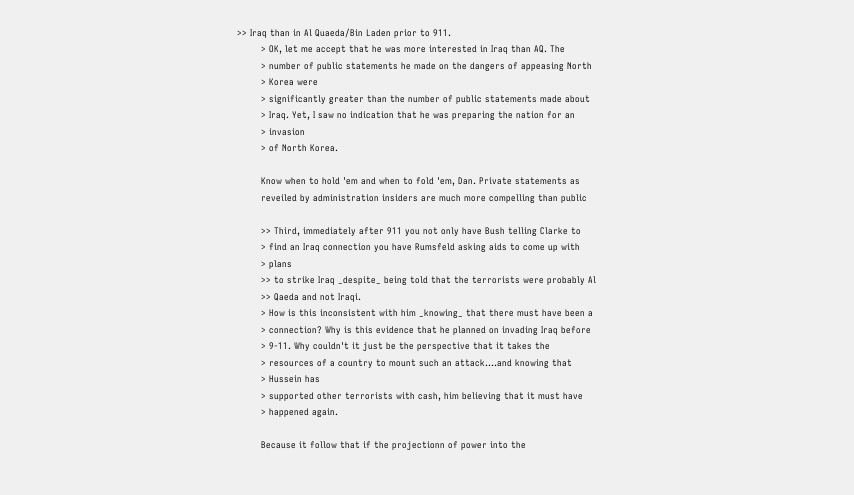>> Iraq than in Al Quaeda/Bin Laden prior to 911.
        > OK, let me accept that he was more interested in Iraq than AQ. The
        > number of public statements he made on the dangers of appeasing North
        > Korea were
        > significantly greater than the number of public statements made about
        > Iraq. Yet, I saw no indication that he was preparing the nation for an
        > invasion
        > of North Korea.

        Know when to hold 'em and when to fold 'em, Dan. Private statements as
        reveiled by administration insiders are much more compelling than public

        >> Third, immediately after 911 you not only have Bush telling Clarke to
        > find an Iraq connection you have Rumsfeld asking aids to come up with
        > plans
        >> to strike Iraq _despite_ being told that the terrorists were probably Al
        >> Qaeda and not Iraqi.
        > How is this inconsistent with him _knowing_ that there must have been a
        > connection? Why is this evidence that he planned on invading Iraq before
        > 9-11. Why couldn't it just be the perspective that it takes the
        > resources of a country to mount such an attack....and knowing that
        > Hussein has
        > supported other terrorists with cash, him believing that it must have
        > happened again.

        Because it follow that if the projectionn of power into the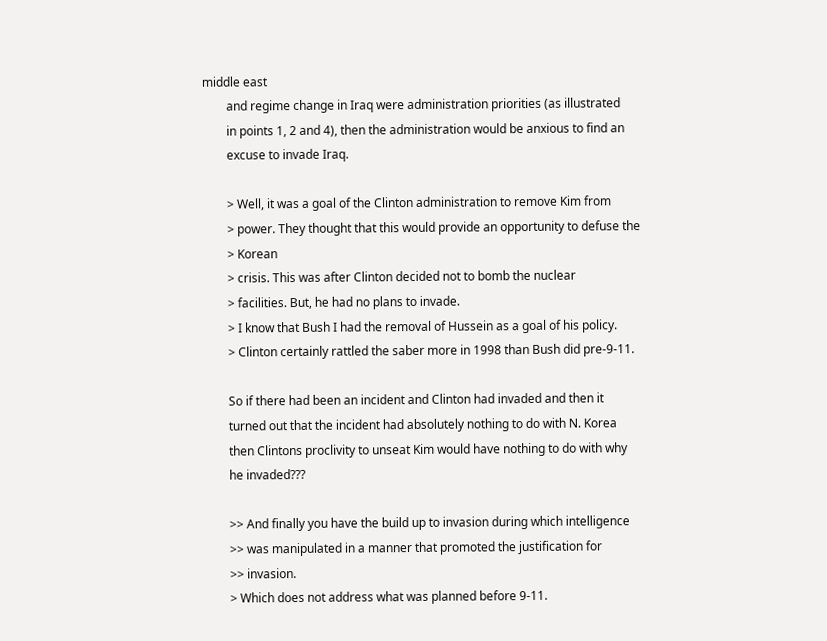middle east
        and regime change in Iraq were administration priorities (as illustrated
        in points 1, 2 and 4), then the administration would be anxious to find an
        excuse to invade Iraq.

        > Well, it was a goal of the Clinton administration to remove Kim from
        > power. They thought that this would provide an opportunity to defuse the
        > Korean
        > crisis. This was after Clinton decided not to bomb the nuclear
        > facilities. But, he had no plans to invade.
        > I know that Bush I had the removal of Hussein as a goal of his policy.
        > Clinton certainly rattled the saber more in 1998 than Bush did pre-9-11.

        So if there had been an incident and Clinton had invaded and then it
        turned out that the incident had absolutely nothing to do with N. Korea
        then Clintons proclivity to unseat Kim would have nothing to do with why
        he invaded???

        >> And finally you have the build up to invasion during which intelligence
        >> was manipulated in a manner that promoted the justification for
        >> invasion.
        > Which does not address what was planned before 9-11.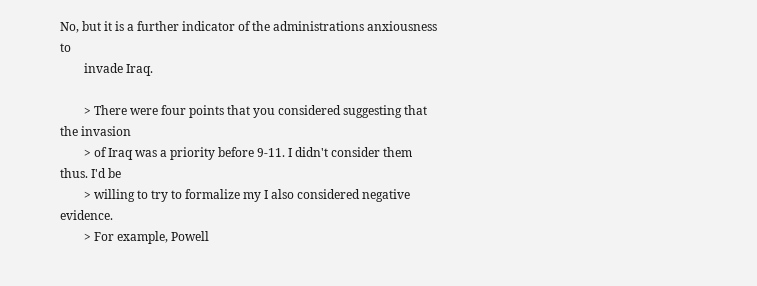No, but it is a further indicator of the administrations anxiousness to
        invade Iraq.

        > There were four points that you considered suggesting that the invasion
        > of Iraq was a priority before 9-11. I didn't consider them thus. I'd be
        > willing to try to formalize my I also considered negative evidence.
        > For example, Powell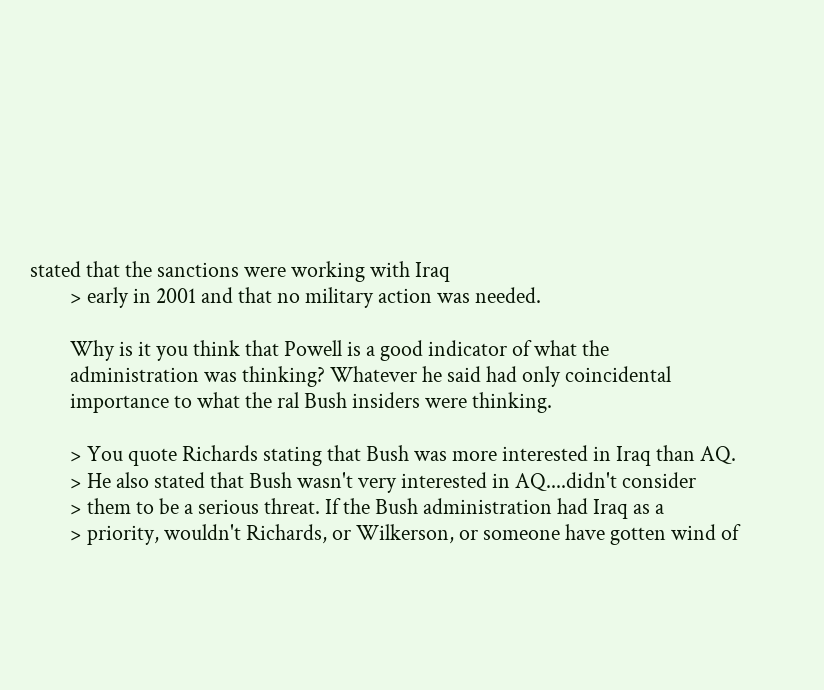stated that the sanctions were working with Iraq
        > early in 2001 and that no military action was needed.

        Why is it you think that Powell is a good indicator of what the
        administration was thinking? Whatever he said had only coincidental
        importance to what the ral Bush insiders were thinking.

        > You quote Richards stating that Bush was more interested in Iraq than AQ.
        > He also stated that Bush wasn't very interested in AQ....didn't consider
        > them to be a serious threat. If the Bush administration had Iraq as a
        > priority, wouldn't Richards, or Wilkerson, or someone have gotten wind of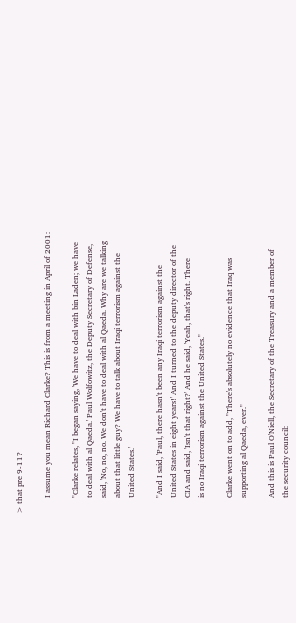> that pre 9-11?

        I assume you mean Richard Clarke? This is from a meeting in April of 2001:

        "Clarke relates, "I began saying, 'We have to deal with bin Laden; we have
        to deal with al Qaeda.' Paul Wolfowitz, the Deputy Secretary of Defense,
        said, 'No, no, no. We don't have to deal with al Qaeda. Why are we talking
        about that little guy? We have to talk about Iraqi terrorism against the
        United States.'

        "And I said, 'Paul, there hasn't been any Iraqi terrorism against the
        United States in eight years!' And I turned to the deputy director of the
        CIA and said, 'Isn't that right?' And he said, 'Yeah, that's right. There
        is no Iraqi terrorism against the United States."

        Clarke went on to add, "There's absolutely no evidence that Iraq was
        supporting al Qaeda, ever."

        And this is Paul O'Niell, the Secretary of the Treasury and a member of
        the security council: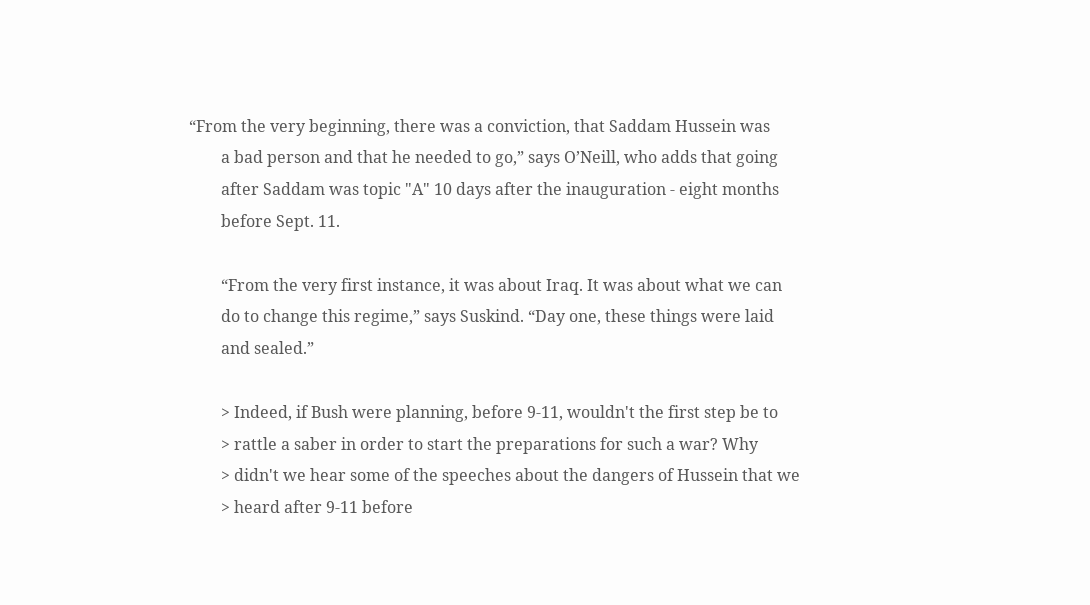“From the very beginning, there was a conviction, that Saddam Hussein was
        a bad person and that he needed to go,” says O’Neill, who adds that going
        after Saddam was topic "A" 10 days after the inauguration - eight months
        before Sept. 11.

        “From the very first instance, it was about Iraq. It was about what we can
        do to change this regime,” says Suskind. “Day one, these things were laid
        and sealed.”

        > Indeed, if Bush were planning, before 9-11, wouldn't the first step be to
        > rattle a saber in order to start the preparations for such a war? Why
        > didn't we hear some of the speeches about the dangers of Hussein that we
        > heard after 9-11 before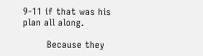9-11 if that was his plan all along.

        Because they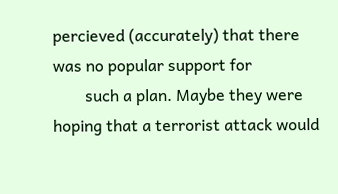percieved (accurately) that there was no popular support for
        such a plan. Maybe they were hoping that a terrorist attack would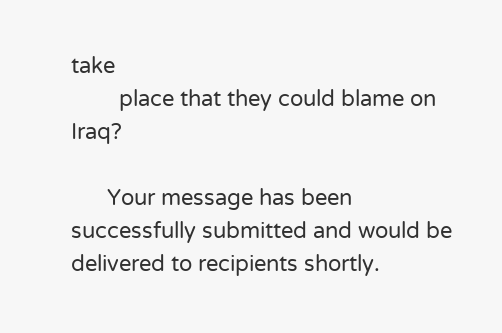take
        place that they could blame on Iraq?

      Your message has been successfully submitted and would be delivered to recipients shortly.